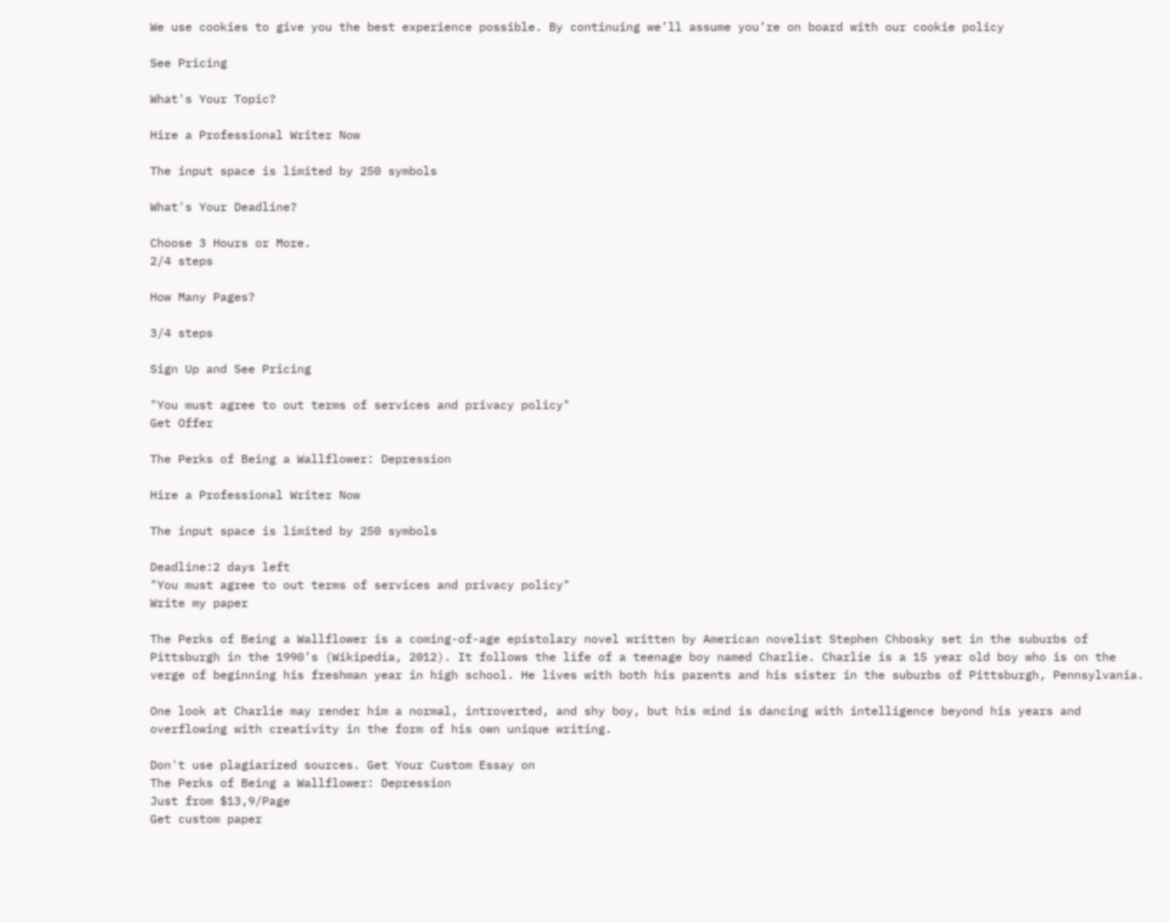We use cookies to give you the best experience possible. By continuing we’ll assume you’re on board with our cookie policy

See Pricing

What's Your Topic?

Hire a Professional Writer Now

The input space is limited by 250 symbols

What's Your Deadline?

Choose 3 Hours or More.
2/4 steps

How Many Pages?

3/4 steps

Sign Up and See Pricing

"You must agree to out terms of services and privacy policy"
Get Offer

The Perks of Being a Wallflower: Depression

Hire a Professional Writer Now

The input space is limited by 250 symbols

Deadline:2 days left
"You must agree to out terms of services and privacy policy"
Write my paper

The Perks of Being a Wallflower is a coming-of-age epistolary novel written by American novelist Stephen Chbosky set in the suburbs of Pittsburgh in the 1990’s (Wikipedia, 2012). It follows the life of a teenage boy named Charlie. Charlie is a 15 year old boy who is on the verge of beginning his freshman year in high school. He lives with both his parents and his sister in the suburbs of Pittsburgh, Pennsylvania.

One look at Charlie may render him a normal, introverted, and shy boy, but his mind is dancing with intelligence beyond his years and overflowing with creativity in the form of his own unique writing.

Don't use plagiarized sources. Get Your Custom Essay on
The Perks of Being a Wallflower: Depression
Just from $13,9/Page
Get custom paper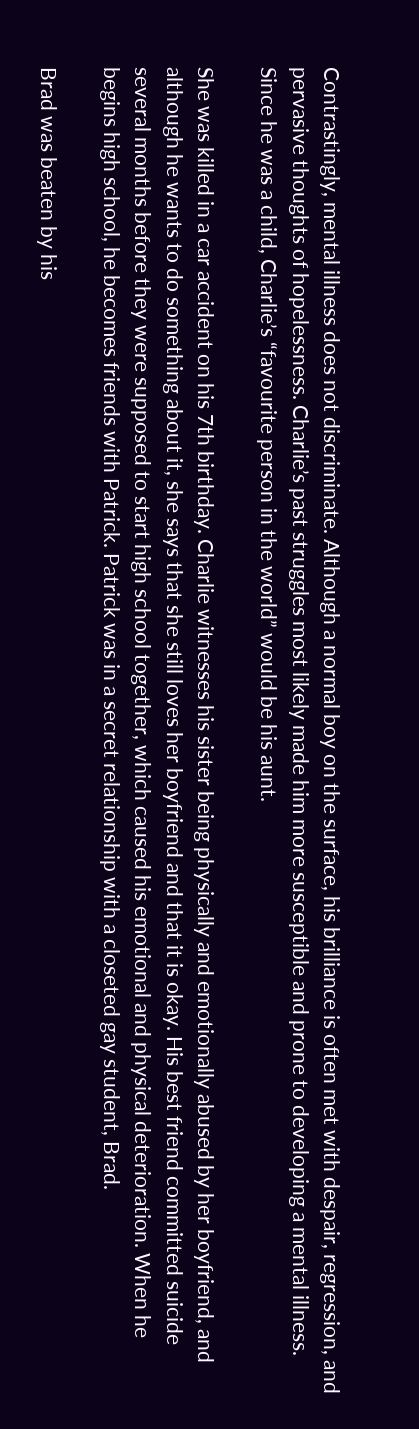Contrastingly, mental illness does not discriminate. Although a normal boy on the surface, his brilliance is often met with despair, regression, and pervasive thoughts of hopelessness. Charlie’s past struggles most likely made him more susceptible and prone to developing a mental illness. Since he was a child, Charlie’s “favourite person in the world” would be his aunt.

She was killed in a car accident on his 7th birthday. Charlie witnesses his sister being physically and emotionally abused by her boyfriend, and although he wants to do something about it, she says that she still loves her boyfriend and that it is okay. His best friend committed suicide several months before they were supposed to start high school together, which caused his emotional and physical deterioration. When he begins high school, he becomes friends with Patrick. Patrick was in a secret relationship with a closeted gay student, Brad.

Brad was beaten by his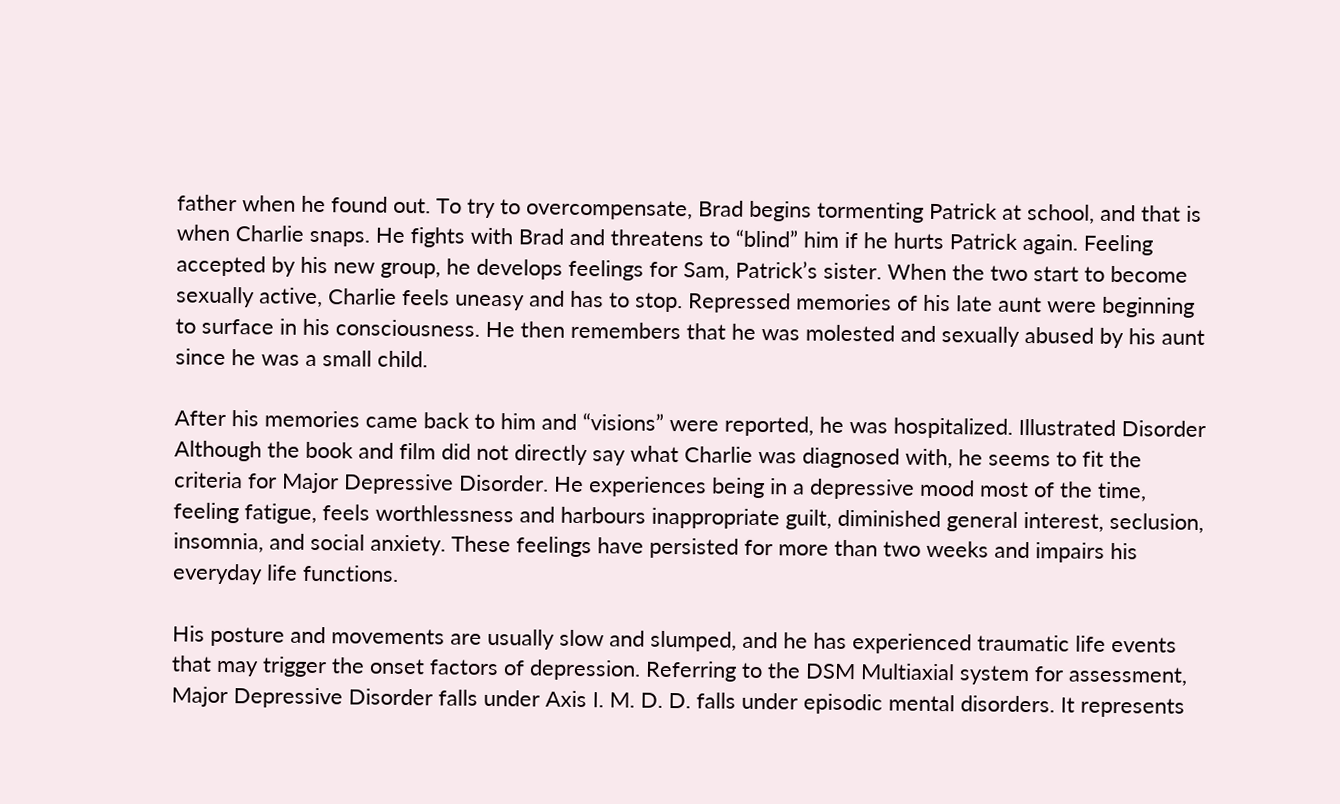father when he found out. To try to overcompensate, Brad begins tormenting Patrick at school, and that is when Charlie snaps. He fights with Brad and threatens to “blind” him if he hurts Patrick again. Feeling accepted by his new group, he develops feelings for Sam, Patrick’s sister. When the two start to become sexually active, Charlie feels uneasy and has to stop. Repressed memories of his late aunt were beginning to surface in his consciousness. He then remembers that he was molested and sexually abused by his aunt since he was a small child.

After his memories came back to him and “visions” were reported, he was hospitalized. Illustrated Disorder Although the book and film did not directly say what Charlie was diagnosed with, he seems to fit the criteria for Major Depressive Disorder. He experiences being in a depressive mood most of the time, feeling fatigue, feels worthlessness and harbours inappropriate guilt, diminished general interest, seclusion, insomnia, and social anxiety. These feelings have persisted for more than two weeks and impairs his everyday life functions.

His posture and movements are usually slow and slumped, and he has experienced traumatic life events that may trigger the onset factors of depression. Referring to the DSM Multiaxial system for assessment, Major Depressive Disorder falls under Axis I. M. D. D. falls under episodic mental disorders. It represents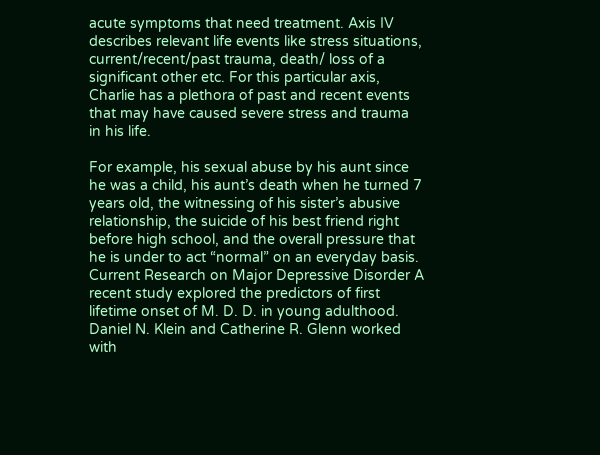acute symptoms that need treatment. Axis IV describes relevant life events like stress situations, current/recent/past trauma, death/ loss of a significant other etc. For this particular axis, Charlie has a plethora of past and recent events that may have caused severe stress and trauma in his life.

For example, his sexual abuse by his aunt since he was a child, his aunt’s death when he turned 7 years old, the witnessing of his sister’s abusive relationship, the suicide of his best friend right before high school, and the overall pressure that he is under to act “normal” on an everyday basis. Current Research on Major Depressive Disorder A recent study explored the predictors of first lifetime onset of M. D. D. in young adulthood. Daniel N. Klein and Catherine R. Glenn worked with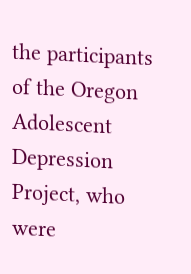the participants of the Oregon Adolescent Depression Project, who were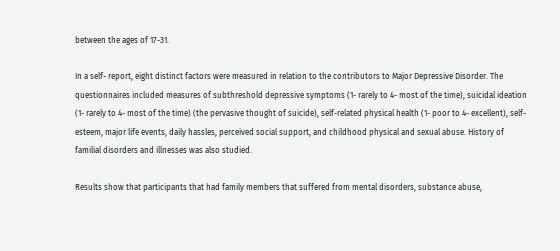between the ages of 17-31.

In a self- report, eight distinct factors were measured in relation to the contributors to Major Depressive Disorder. The questionnaires included measures of subthreshold depressive symptoms (1- rarely to 4- most of the time), suicidal ideation (1- rarely to 4- most of the time) (the pervasive thought of suicide), self-related physical health (1- poor to 4- excellent), self-esteem, major life events, daily hassles, perceived social support, and childhood physical and sexual abuse. History of familial disorders and illnesses was also studied.

Results show that participants that had family members that suffered from mental disorders, substance abuse,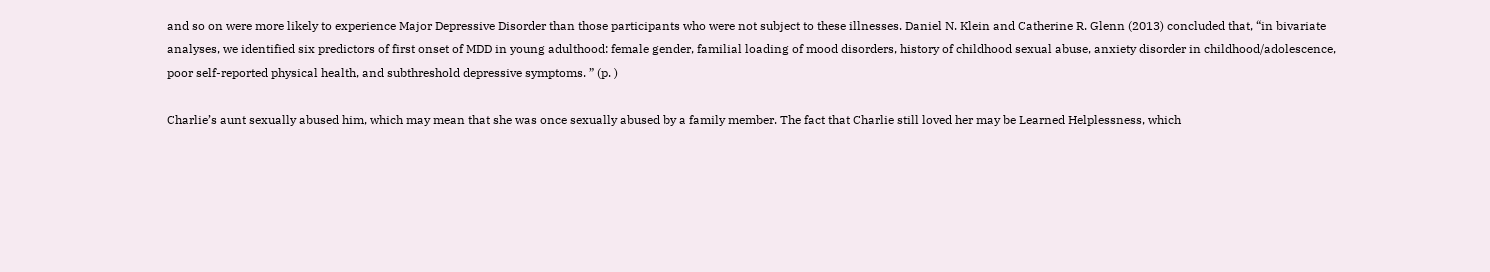and so on were more likely to experience Major Depressive Disorder than those participants who were not subject to these illnesses. Daniel N. Klein and Catherine R. Glenn (2013) concluded that, “in bivariate analyses, we identified six predictors of first onset of MDD in young adulthood: female gender, familial loading of mood disorders, history of childhood sexual abuse, anxiety disorder in childhood/adolescence, poor self-reported physical health, and subthreshold depressive symptoms. ” (p. )

Charlie’s aunt sexually abused him, which may mean that she was once sexually abused by a family member. The fact that Charlie still loved her may be Learned Helplessness, which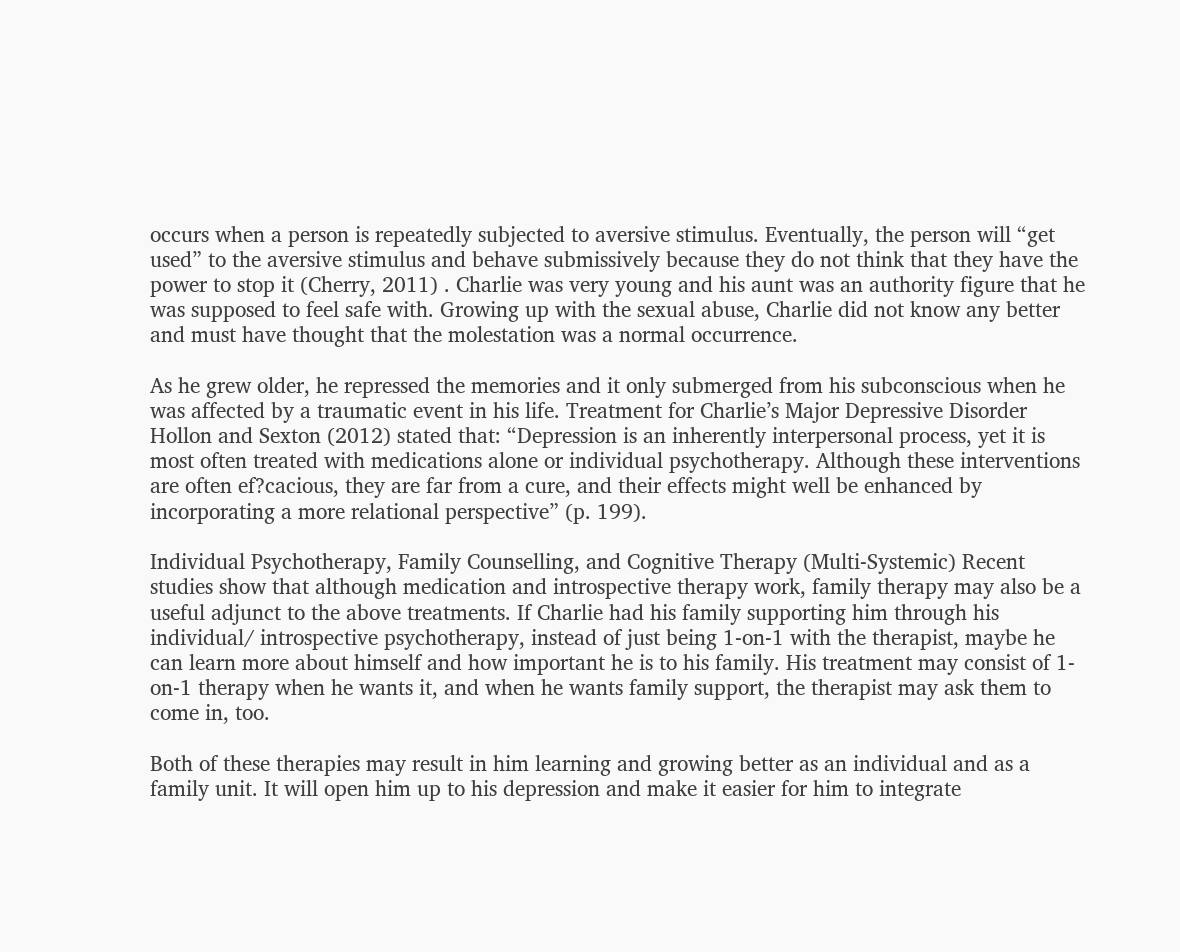occurs when a person is repeatedly subjected to aversive stimulus. Eventually, the person will “get used” to the aversive stimulus and behave submissively because they do not think that they have the power to stop it (Cherry, 2011) . Charlie was very young and his aunt was an authority figure that he was supposed to feel safe with. Growing up with the sexual abuse, Charlie did not know any better and must have thought that the molestation was a normal occurrence.

As he grew older, he repressed the memories and it only submerged from his subconscious when he was affected by a traumatic event in his life. Treatment for Charlie’s Major Depressive Disorder Hollon and Sexton (2012) stated that: “Depression is an inherently interpersonal process, yet it is most often treated with medications alone or individual psychotherapy. Although these interventions are often ef?cacious, they are far from a cure, and their effects might well be enhanced by incorporating a more relational perspective” (p. 199).

Individual Psychotherapy, Family Counselling, and Cognitive Therapy (Multi-Systemic) Recent studies show that although medication and introspective therapy work, family therapy may also be a useful adjunct to the above treatments. If Charlie had his family supporting him through his individual/ introspective psychotherapy, instead of just being 1-on-1 with the therapist, maybe he can learn more about himself and how important he is to his family. His treatment may consist of 1-on-1 therapy when he wants it, and when he wants family support, the therapist may ask them to come in, too.

Both of these therapies may result in him learning and growing better as an individual and as a family unit. It will open him up to his depression and make it easier for him to integrate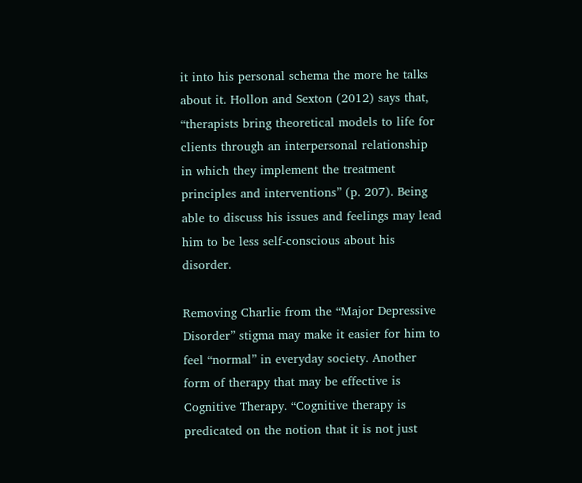it into his personal schema the more he talks about it. Hollon and Sexton (2012) says that, “therapists bring theoretical models to life for clients through an interpersonal relationship in which they implement the treatment principles and interventions” (p. 207). Being able to discuss his issues and feelings may lead him to be less self-conscious about his disorder.

Removing Charlie from the “Major Depressive Disorder” stigma may make it easier for him to feel “normal” in everyday society. Another form of therapy that may be effective is Cognitive Therapy. “Cognitive therapy is predicated on the notion that it is not just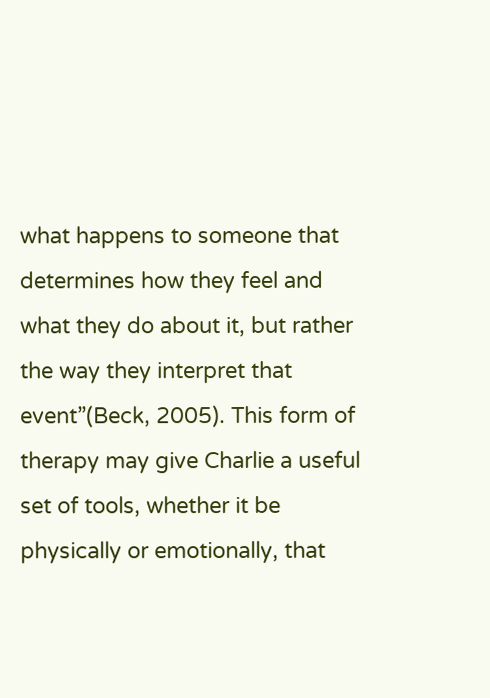what happens to someone that determines how they feel and what they do about it, but rather the way they interpret that event”(Beck, 2005). This form of therapy may give Charlie a useful set of tools, whether it be physically or emotionally, that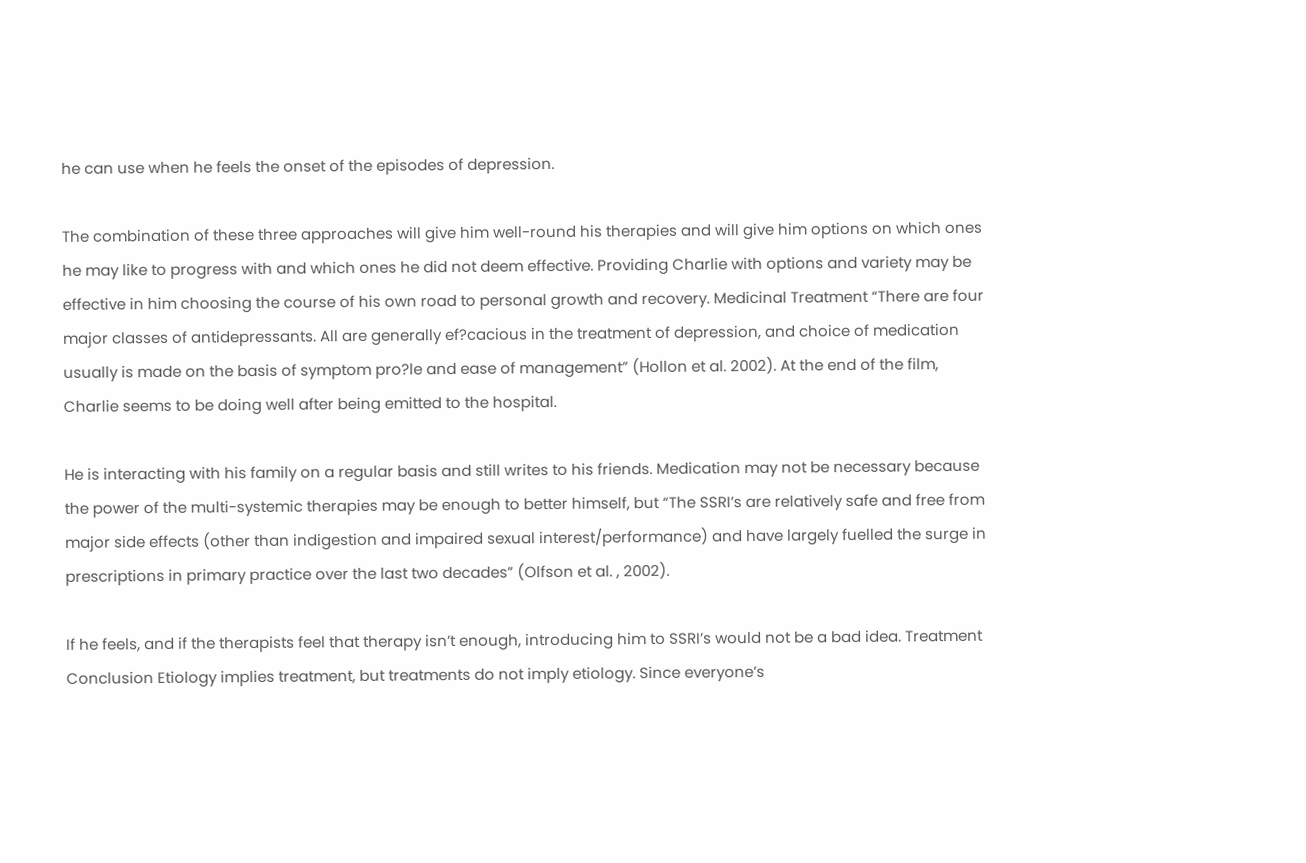he can use when he feels the onset of the episodes of depression.

The combination of these three approaches will give him well-round his therapies and will give him options on which ones he may like to progress with and which ones he did not deem effective. Providing Charlie with options and variety may be effective in him choosing the course of his own road to personal growth and recovery. Medicinal Treatment “There are four major classes of antidepressants. All are generally ef?cacious in the treatment of depression, and choice of medication usually is made on the basis of symptom pro?le and ease of management” (Hollon et al. 2002). At the end of the film, Charlie seems to be doing well after being emitted to the hospital.

He is interacting with his family on a regular basis and still writes to his friends. Medication may not be necessary because the power of the multi-systemic therapies may be enough to better himself, but “The SSRI’s are relatively safe and free from major side effects (other than indigestion and impaired sexual interest/performance) and have largely fuelled the surge in prescriptions in primary practice over the last two decades” (Olfson et al. , 2002).

If he feels, and if the therapists feel that therapy isn’t enough, introducing him to SSRI’s would not be a bad idea. Treatment Conclusion Etiology implies treatment, but treatments do not imply etiology. Since everyone’s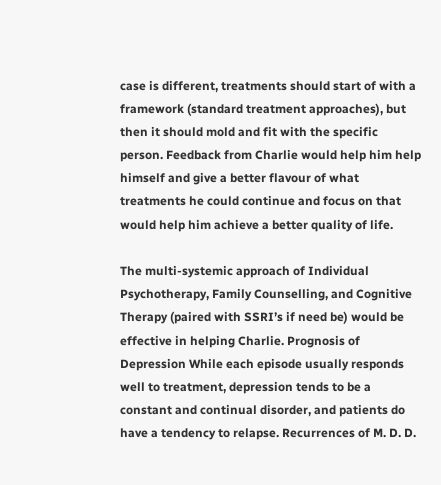case is different, treatments should start of with a framework (standard treatment approaches), but then it should mold and fit with the specific person. Feedback from Charlie would help him help himself and give a better flavour of what treatments he could continue and focus on that would help him achieve a better quality of life.

The multi-systemic approach of Individual Psychotherapy, Family Counselling, and Cognitive Therapy (paired with SSRI’s if need be) would be effective in helping Charlie. Prognosis of Depression While each episode usually responds well to treatment, depression tends to be a constant and continual disorder, and patients do have a tendency to relapse. Recurrences of M. D. D.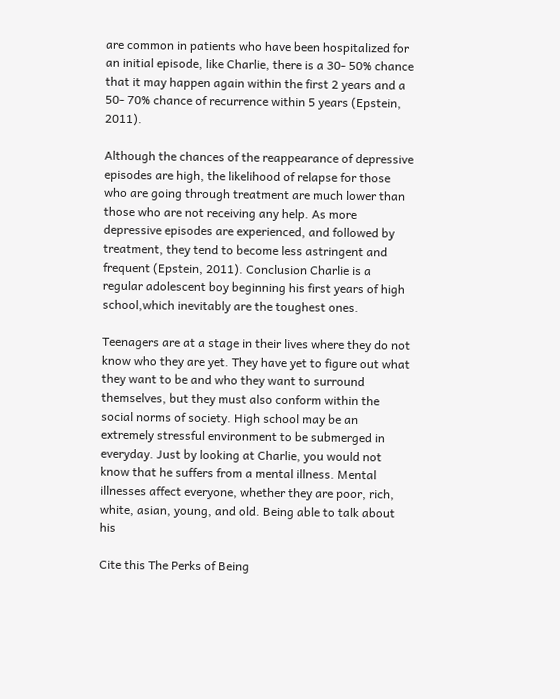are common in patients who have been hospitalized for an initial episode, like Charlie, there is a 30- 50% chance that it may happen again within the first 2 years and a 50- 70% chance of recurrence within 5 years (Epstein, 2011).

Although the chances of the reappearance of depressive episodes are high, the likelihood of relapse for those who are going through treatment are much lower than those who are not receiving any help. As more depressive episodes are experienced, and followed by treatment, they tend to become less astringent and frequent (Epstein, 2011). Conclusion Charlie is a regular adolescent boy beginning his first years of high school,which inevitably are the toughest ones.

Teenagers are at a stage in their lives where they do not know who they are yet. They have yet to figure out what they want to be and who they want to surround themselves, but they must also conform within the social norms of society. High school may be an extremely stressful environment to be submerged in everyday. Just by looking at Charlie, you would not know that he suffers from a mental illness. Mental illnesses affect everyone, whether they are poor, rich, white, asian, young, and old. Being able to talk about his

Cite this The Perks of Being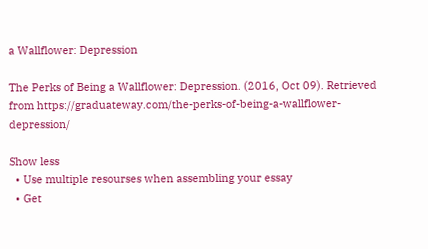a Wallflower: Depression

The Perks of Being a Wallflower: Depression. (2016, Oct 09). Retrieved from https://graduateway.com/the-perks-of-being-a-wallflower-depression/

Show less
  • Use multiple resourses when assembling your essay
  • Get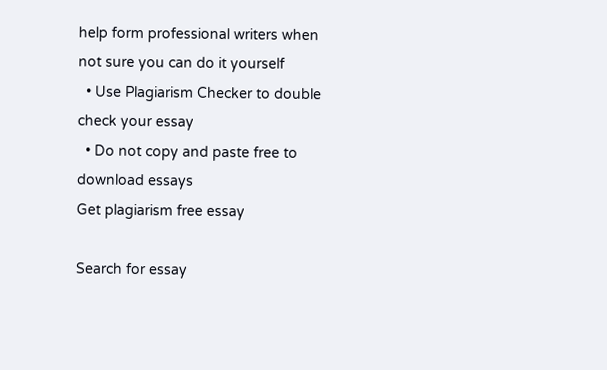help form professional writers when not sure you can do it yourself
  • Use Plagiarism Checker to double check your essay
  • Do not copy and paste free to download essays
Get plagiarism free essay

Search for essay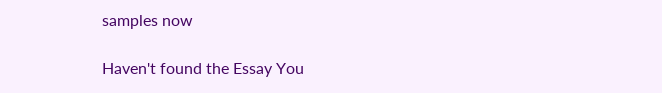samples now

Haven't found the Essay You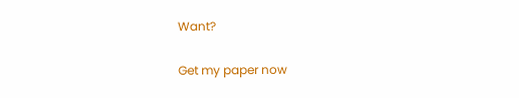Want?

Get my paper now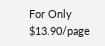For Only $13.90/page